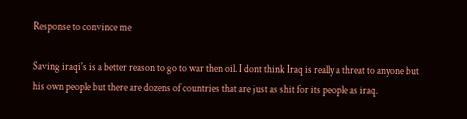Response to convince me

Saving iraqi's is a better reason to go to war then oil. I dont think Iraq is really a threat to anyone but his own people but there are dozens of countries that are just as shit for its people as iraq.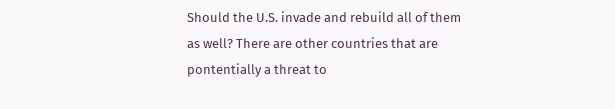Should the U.S. invade and rebuild all of them as well? There are other countries that are pontentially a threat to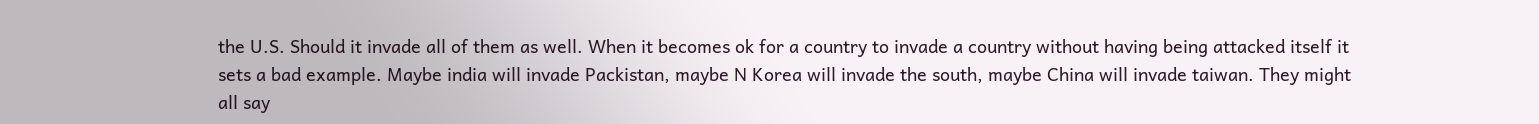the U.S. Should it invade all of them as well. When it becomes ok for a country to invade a country without having being attacked itself it sets a bad example. Maybe india will invade Packistan, maybe N Korea will invade the south, maybe China will invade taiwan. They might all say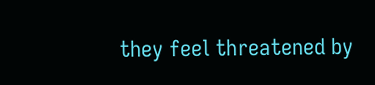they feel threatened by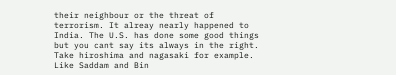their neighbour or the threat of terrorism. It alreay nearly happened to India. The U.S. has done some good things but you cant say its always in the right. Take hiroshima and nagasaki for example. Like Saddam and Bin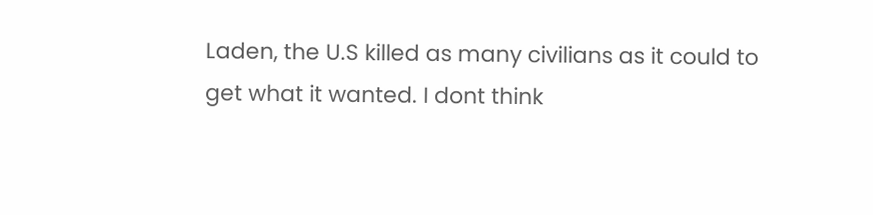Laden, the U.S killed as many civilians as it could to get what it wanted. I dont think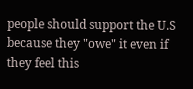people should support the U.S because they "owe" it even if they feel this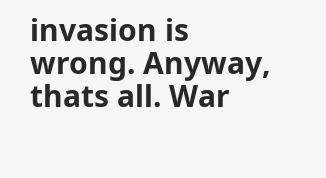invasion is wrong. Anyway, thats all. War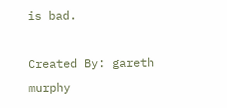is bad.

Created By: gareth murphy